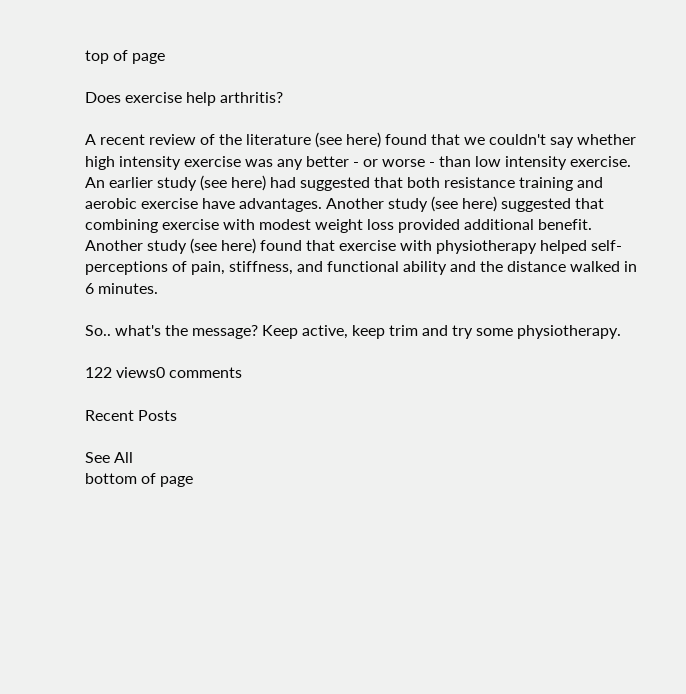top of page

Does exercise help arthritis?

A recent review of the literature (see here) found that we couldn't say whether high intensity exercise was any better - or worse - than low intensity exercise. An earlier study (see here) had suggested that both resistance training and aerobic exercise have advantages. Another study (see here) suggested that combining exercise with modest weight loss provided additional benefit. Another study (see here) found that exercise with physiotherapy helped self-perceptions of pain, stiffness, and functional ability and the distance walked in 6 minutes.

So.. what's the message? Keep active, keep trim and try some physiotherapy.

122 views0 comments

Recent Posts

See All
bottom of page